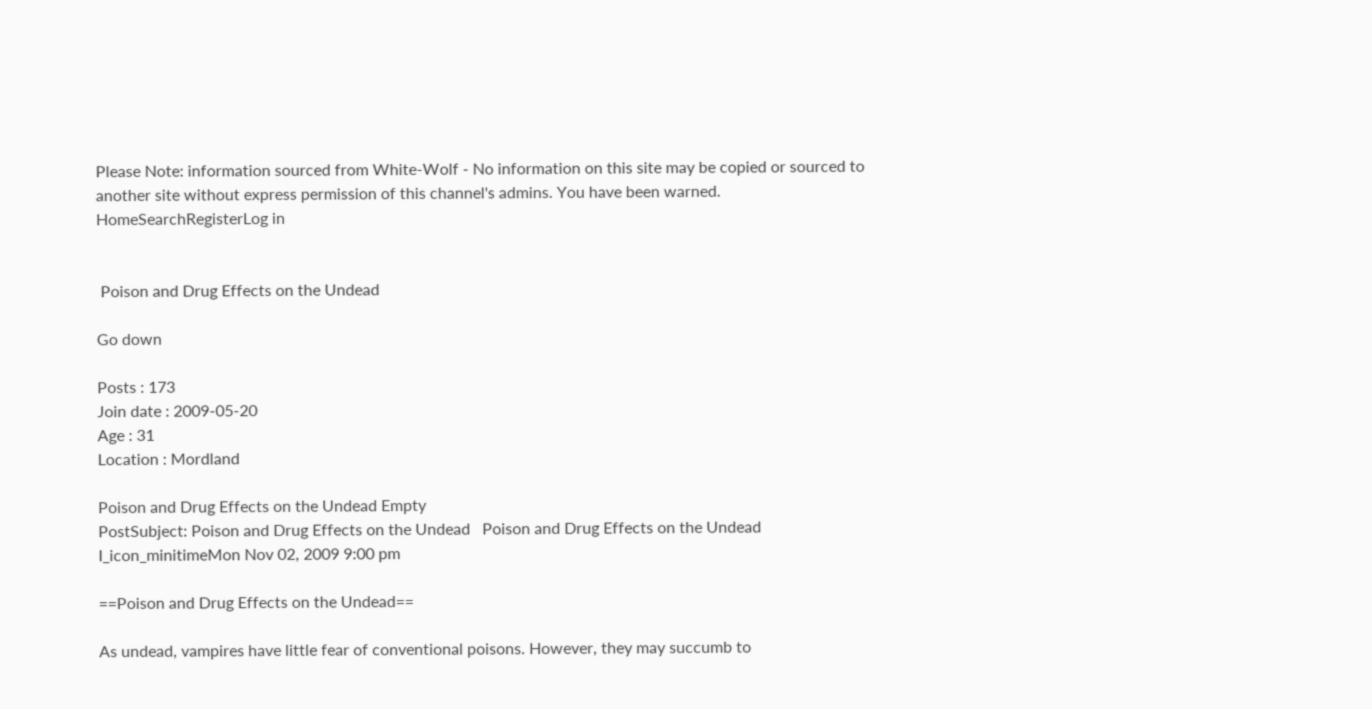Please Note: information sourced from White-Wolf - No information on this site may be copied or sourced to another site without express permission of this channel's admins. You have been warned.
HomeSearchRegisterLog in


 Poison and Drug Effects on the Undead

Go down

Posts : 173
Join date : 2009-05-20
Age : 31
Location : Mordland

Poison and Drug Effects on the Undead Empty
PostSubject: Poison and Drug Effects on the Undead   Poison and Drug Effects on the Undead I_icon_minitimeMon Nov 02, 2009 9:00 pm

==Poison and Drug Effects on the Undead==

As undead, vampires have little fear of conventional poisons. However, they may succumb to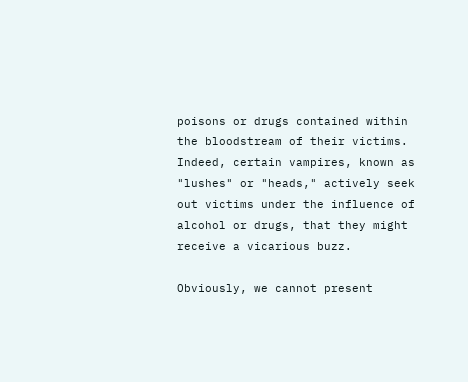poisons or drugs contained within the bloodstream of their victims. Indeed, certain vampires, known as "lushes" or "heads," actively seek out victims under the influence of alcohol or drugs, that they might receive a vicarious buzz.

Obviously, we cannot present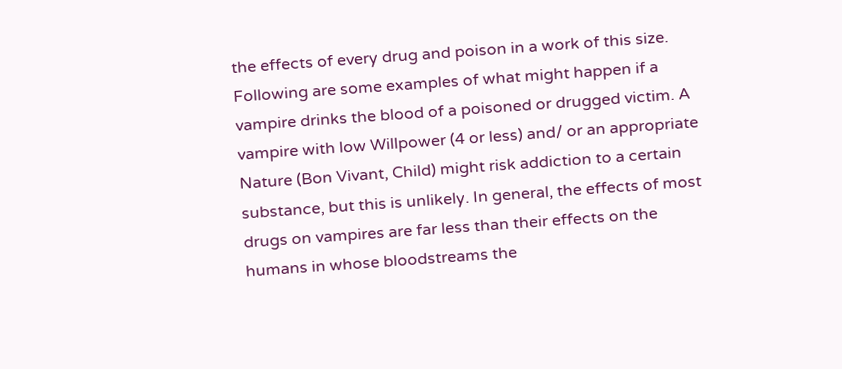the effects of every drug and poison in a work of this size. Following are some examples of what might happen if a vampire drinks the blood of a poisoned or drugged victim. A vampire with low Willpower (4 or less) and/ or an appropriate Nature (Bon Vivant, Child) might risk addiction to a certain substance, but this is unlikely. In general, the effects of most drugs on vampires are far less than their effects on the humans in whose bloodstreams the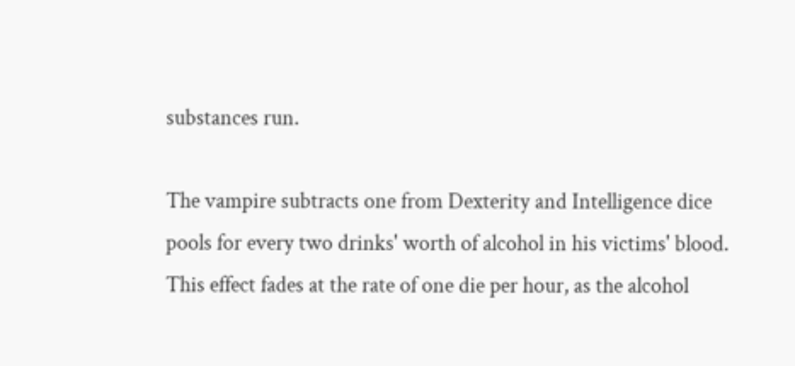substances run.

The vampire subtracts one from Dexterity and Intelligence dice pools for every two drinks' worth of alcohol in his victims' blood. This effect fades at the rate of one die per hour, as the alcohol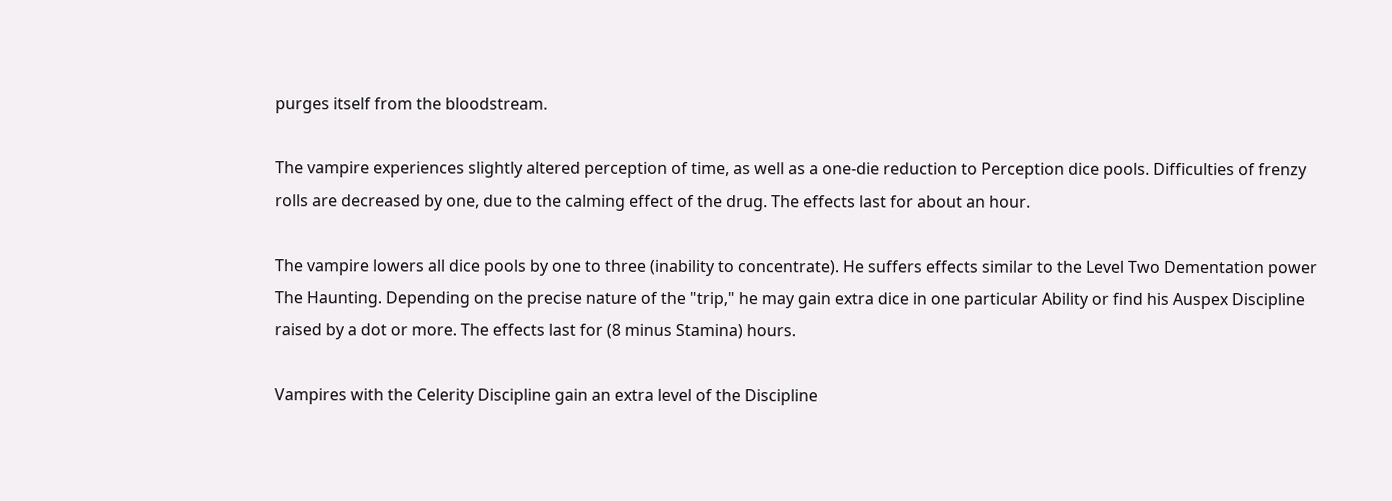purges itself from the bloodstream.

The vampire experiences slightly altered perception of time, as well as a one-die reduction to Perception dice pools. Difficulties of frenzy rolls are decreased by one, due to the calming effect of the drug. The effects last for about an hour.

The vampire lowers all dice pools by one to three (inability to concentrate). He suffers effects similar to the Level Two Dementation power The Haunting. Depending on the precise nature of the "trip," he may gain extra dice in one particular Ability or find his Auspex Discipline raised by a dot or more. The effects last for (8 minus Stamina) hours.

Vampires with the Celerity Discipline gain an extra level of the Discipline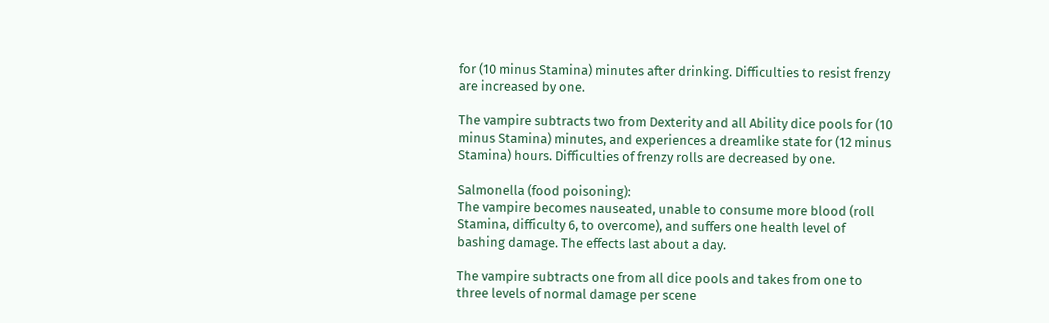for (10 minus Stamina) minutes after drinking. Difficulties to resist frenzy are increased by one.

The vampire subtracts two from Dexterity and all Ability dice pools for (10 minus Stamina) minutes, and experiences a dreamlike state for (12 minus Stamina) hours. Difficulties of frenzy rolls are decreased by one.

Salmonella (food poisoning):
The vampire becomes nauseated, unable to consume more blood (roll Stamina, difficulty 6, to overcome), and suffers one health level of bashing damage. The effects last about a day.

The vampire subtracts one from all dice pools and takes from one to three levels of normal damage per scene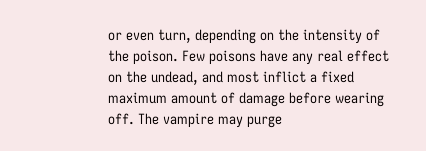or even turn, depending on the intensity of the poison. Few poisons have any real effect on the undead, and most inflict a fixed maximum amount of damage before wearing off. The vampire may purge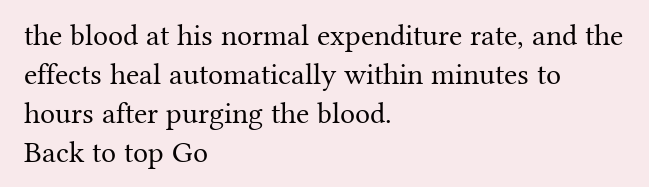the blood at his normal expenditure rate, and the effects heal automatically within minutes to hours after purging the blood.
Back to top Go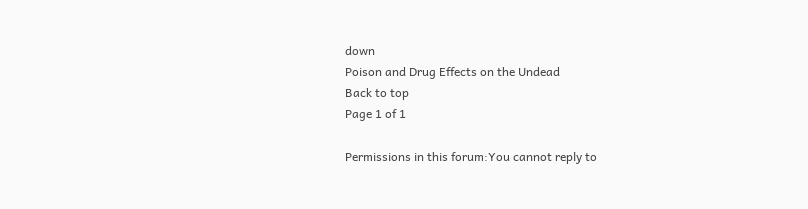down
Poison and Drug Effects on the Undead
Back to top
Page 1 of 1

Permissions in this forum:You cannot reply to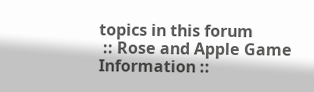topics in this forum
 :: Rose and Apple Game Information ::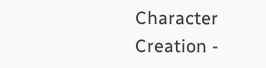Character Creation -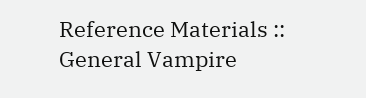Reference Materials :: General Vampire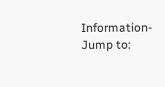Information-
Jump to: